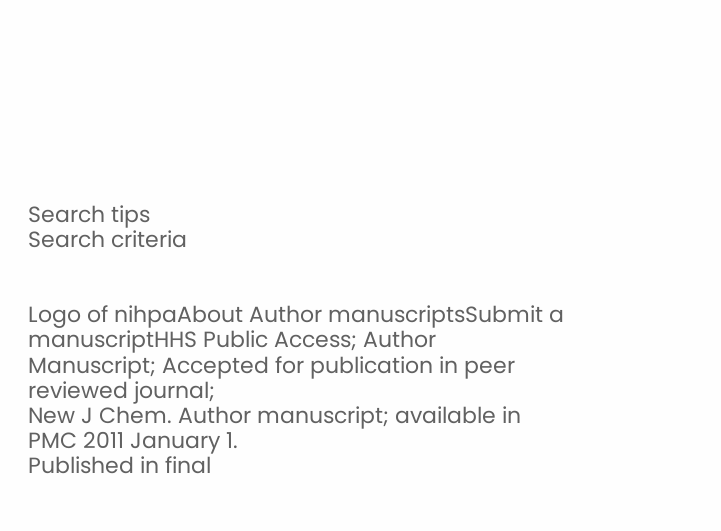Search tips
Search criteria


Logo of nihpaAbout Author manuscriptsSubmit a manuscriptHHS Public Access; Author Manuscript; Accepted for publication in peer reviewed journal;
New J Chem. Author manuscript; available in PMC 2011 January 1.
Published in final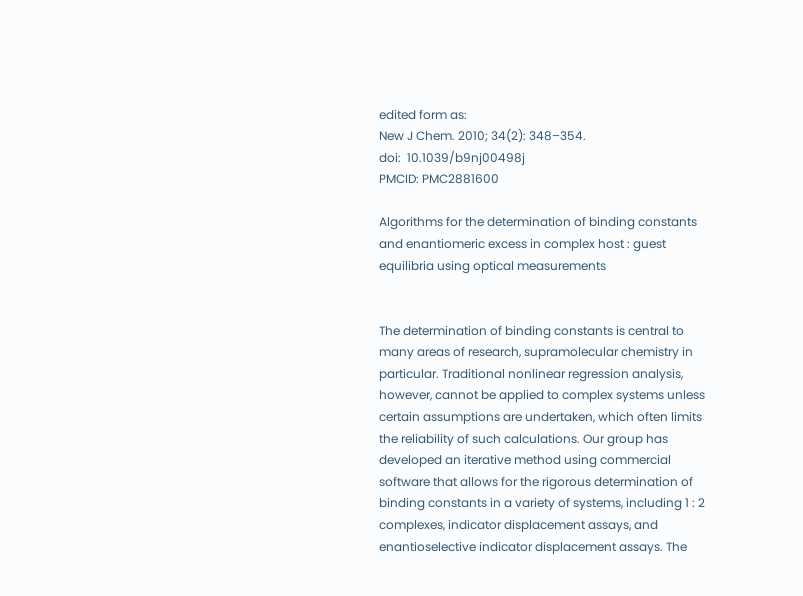edited form as:
New J Chem. 2010; 34(2): 348–354.
doi:  10.1039/b9nj00498j
PMCID: PMC2881600

Algorithms for the determination of binding constants and enantiomeric excess in complex host : guest equilibria using optical measurements


The determination of binding constants is central to many areas of research, supramolecular chemistry in particular. Traditional nonlinear regression analysis, however, cannot be applied to complex systems unless certain assumptions are undertaken, which often limits the reliability of such calculations. Our group has developed an iterative method using commercial software that allows for the rigorous determination of binding constants in a variety of systems, including 1 : 2 complexes, indicator displacement assays, and enantioselective indicator displacement assays. The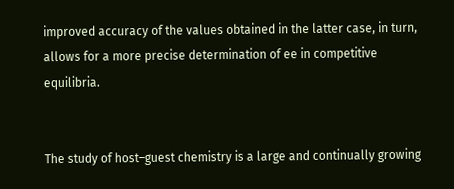improved accuracy of the values obtained in the latter case, in turn, allows for a more precise determination of ee in competitive equilibria.


The study of host–guest chemistry is a large and continually growing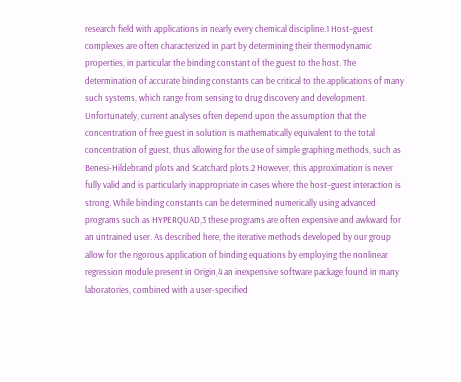research field with applications in nearly every chemical discipline.1 Host–guest complexes are often characterized in part by determining their thermodynamic properties, in particular the binding constant of the guest to the host. The determination of accurate binding constants can be critical to the applications of many such systems, which range from sensing to drug discovery and development. Unfortunately, current analyses often depend upon the assumption that the concentration of free guest in solution is mathematically equivalent to the total concentration of guest, thus allowing for the use of simple graphing methods, such as Benesi-Hildebrand plots and Scatchard plots.2 However, this approximation is never fully valid and is particularly inappropriate in cases where the host–guest interaction is strong. While binding constants can be determined numerically using advanced programs such as HYPERQUAD,3 these programs are often expensive and awkward for an untrained user. As described here, the iterative methods developed by our group allow for the rigorous application of binding equations by employing the nonlinear regression module present in Origin,4 an inexpensive software package found in many laboratories, combined with a user-specified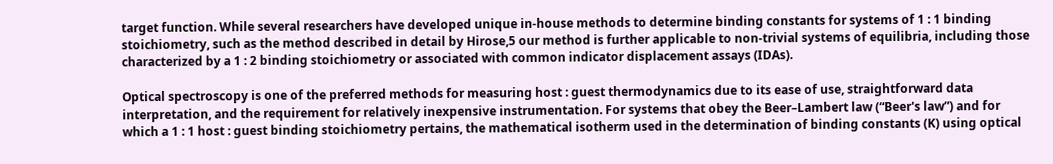target function. While several researchers have developed unique in-house methods to determine binding constants for systems of 1 : 1 binding stoichiometry, such as the method described in detail by Hirose,5 our method is further applicable to non-trivial systems of equilibria, including those characterized by a 1 : 2 binding stoichiometry or associated with common indicator displacement assays (IDAs).

Optical spectroscopy is one of the preferred methods for measuring host : guest thermodynamics due to its ease of use, straightforward data interpretation, and the requirement for relatively inexpensive instrumentation. For systems that obey the Beer–Lambert law (“Beer's law”) and for which a 1 : 1 host : guest binding stoichiometry pertains, the mathematical isotherm used in the determination of binding constants (K) using optical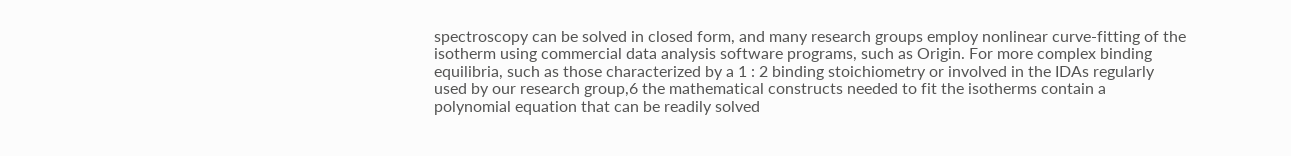spectroscopy can be solved in closed form, and many research groups employ nonlinear curve-fitting of the isotherm using commercial data analysis software programs, such as Origin. For more complex binding equilibria, such as those characterized by a 1 : 2 binding stoichiometry or involved in the IDAs regularly used by our research group,6 the mathematical constructs needed to fit the isotherms contain a polynomial equation that can be readily solved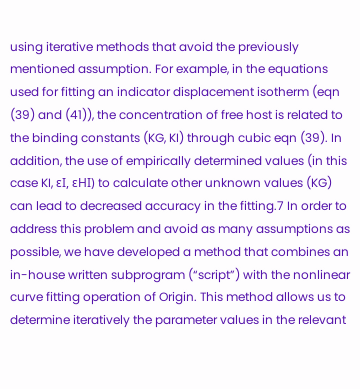using iterative methods that avoid the previously mentioned assumption. For example, in the equations used for fitting an indicator displacement isotherm (eqn (39) and (41)), the concentration of free host is related to the binding constants (KG, KI) through cubic eqn (39). In addition, the use of empirically determined values (in this case KI, εI, εHI) to calculate other unknown values (KG) can lead to decreased accuracy in the fitting.7 In order to address this problem and avoid as many assumptions as possible, we have developed a method that combines an in-house written subprogram (“script”) with the nonlinear curve fitting operation of Origin. This method allows us to determine iteratively the parameter values in the relevant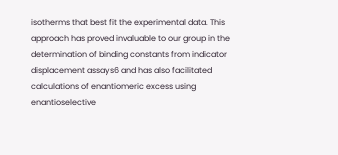isotherms that best fit the experimental data. This approach has proved invaluable to our group in the determination of binding constants from indicator displacement assays6 and has also facilitated calculations of enantiomeric excess using enantioselective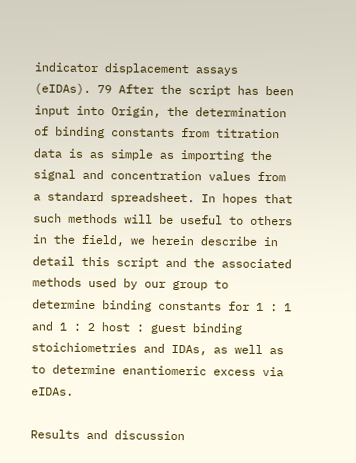indicator displacement assays (eIDAs). 79 After the script has been input into Origin, the determination of binding constants from titration data is as simple as importing the signal and concentration values from a standard spreadsheet. In hopes that such methods will be useful to others in the field, we herein describe in detail this script and the associated methods used by our group to determine binding constants for 1 : 1 and 1 : 2 host : guest binding stoichiometries and IDAs, as well as to determine enantiomeric excess via eIDAs.

Results and discussion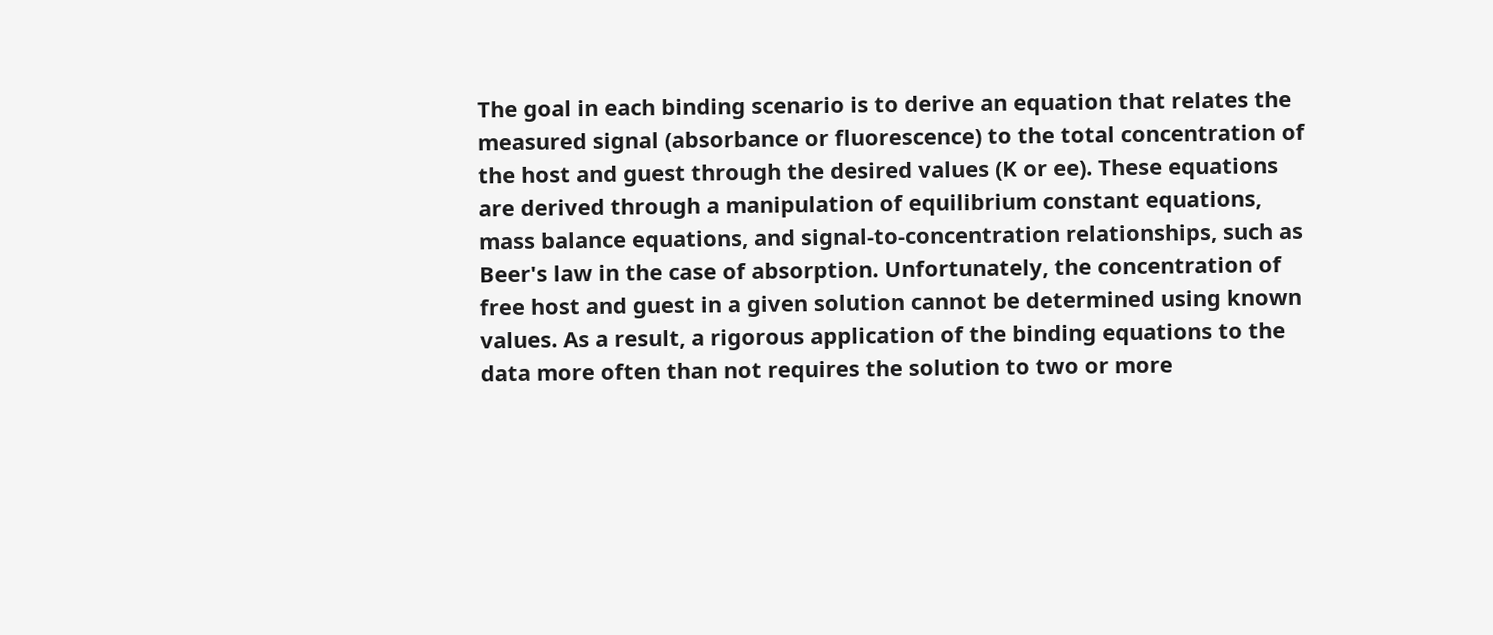The goal in each binding scenario is to derive an equation that relates the measured signal (absorbance or fluorescence) to the total concentration of the host and guest through the desired values (K or ee). These equations are derived through a manipulation of equilibrium constant equations, mass balance equations, and signal-to-concentration relationships, such as Beer's law in the case of absorption. Unfortunately, the concentration of free host and guest in a given solution cannot be determined using known values. As a result, a rigorous application of the binding equations to the data more often than not requires the solution to two or more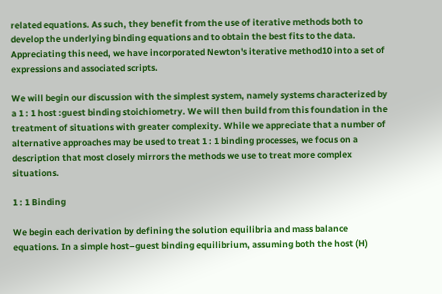related equations. As such, they benefit from the use of iterative methods both to develop the underlying binding equations and to obtain the best fits to the data. Appreciating this need, we have incorporated Newton's iterative method10 into a set of expressions and associated scripts.

We will begin our discussion with the simplest system, namely systems characterized by a 1 : 1 host :guest binding stoichiometry. We will then build from this foundation in the treatment of situations with greater complexity. While we appreciate that a number of alternative approaches may be used to treat 1 : 1 binding processes, we focus on a description that most closely mirrors the methods we use to treat more complex situations.

1 : 1 Binding

We begin each derivation by defining the solution equilibria and mass balance equations. In a simple host–guest binding equilibrium, assuming both the host (H)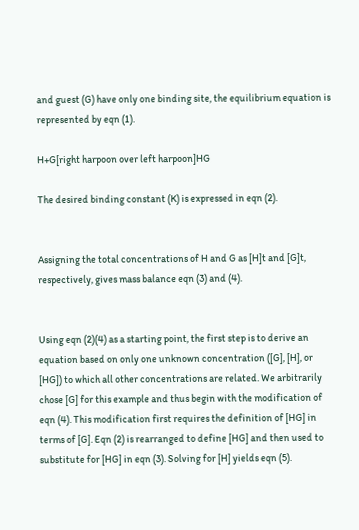and guest (G) have only one binding site, the equilibrium equation is represented by eqn (1).

H+G[right harpoon over left harpoon]HG

The desired binding constant (K) is expressed in eqn (2).


Assigning the total concentrations of H and G as [H]t and [G]t, respectively, gives mass balance eqn (3) and (4).


Using eqn (2)(4) as a starting point, the first step is to derive an equation based on only one unknown concentration ([G], [H], or [HG]) to which all other concentrations are related. We arbitrarily chose [G] for this example and thus begin with the modification of eqn (4). This modification first requires the definition of [HG] in terms of [G]. Eqn (2) is rearranged to define [HG] and then used to substitute for [HG] in eqn (3). Solving for [H] yields eqn (5).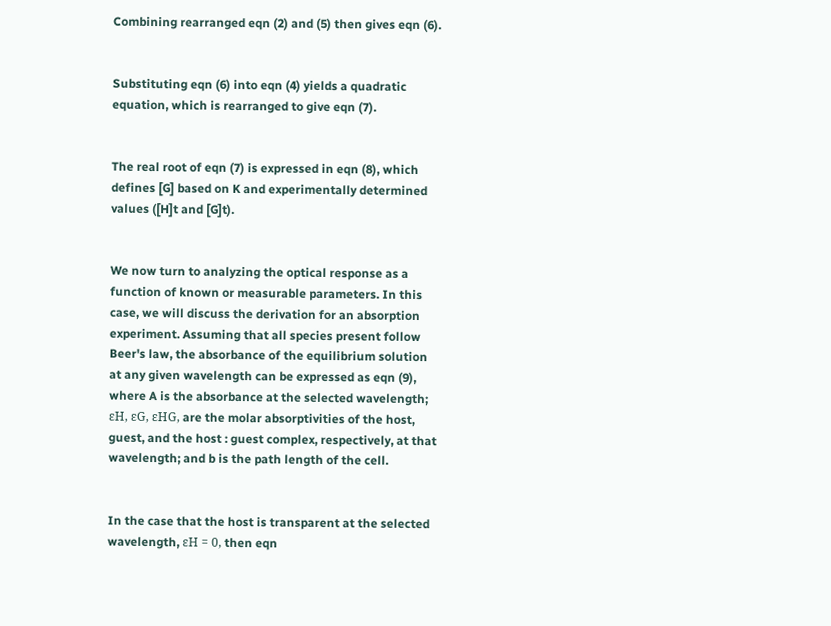Combining rearranged eqn (2) and (5) then gives eqn (6).


Substituting eqn (6) into eqn (4) yields a quadratic equation, which is rearranged to give eqn (7).


The real root of eqn (7) is expressed in eqn (8), which defines [G] based on K and experimentally determined values ([H]t and [G]t).


We now turn to analyzing the optical response as a function of known or measurable parameters. In this case, we will discuss the derivation for an absorption experiment. Assuming that all species present follow Beer's law, the absorbance of the equilibrium solution at any given wavelength can be expressed as eqn (9), where A is the absorbance at the selected wavelength; εH, εG, εHG, are the molar absorptivities of the host, guest, and the host : guest complex, respectively, at that wavelength; and b is the path length of the cell.


In the case that the host is transparent at the selected wavelength, εH = 0, then eqn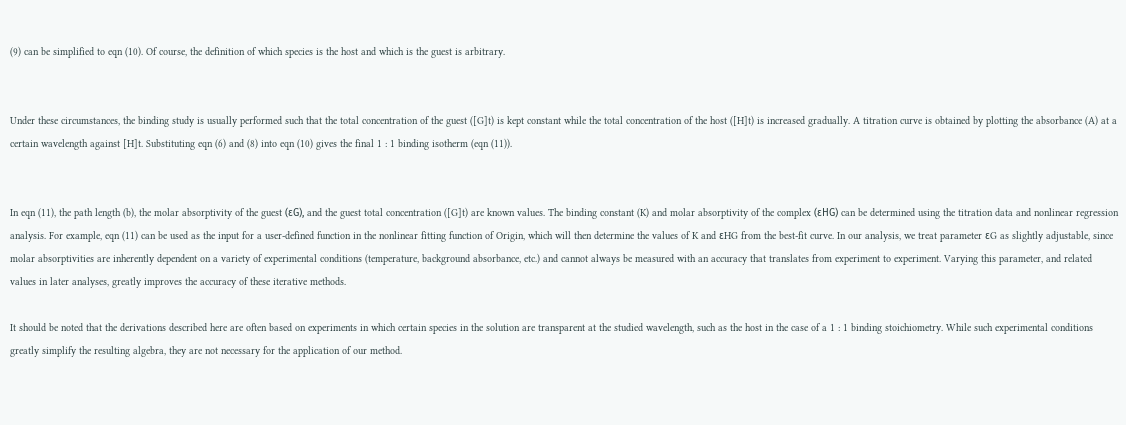(9) can be simplified to eqn (10). Of course, the definition of which species is the host and which is the guest is arbitrary.


Under these circumstances, the binding study is usually performed such that the total concentration of the guest ([G]t) is kept constant while the total concentration of the host ([H]t) is increased gradually. A titration curve is obtained by plotting the absorbance (A) at a certain wavelength against [H]t. Substituting eqn (6) and (8) into eqn (10) gives the final 1 : 1 binding isotherm (eqn (11)).


In eqn (11), the path length (b), the molar absorptivity of the guest (εG), and the guest total concentration ([G]t) are known values. The binding constant (K) and molar absorptivity of the complex (εHG) can be determined using the titration data and nonlinear regression analysis. For example, eqn (11) can be used as the input for a user-defined function in the nonlinear fitting function of Origin, which will then determine the values of K and εHG from the best-fit curve. In our analysis, we treat parameter εG as slightly adjustable, since molar absorptivities are inherently dependent on a variety of experimental conditions (temperature, background absorbance, etc.) and cannot always be measured with an accuracy that translates from experiment to experiment. Varying this parameter, and related values in later analyses, greatly improves the accuracy of these iterative methods.

It should be noted that the derivations described here are often based on experiments in which certain species in the solution are transparent at the studied wavelength, such as the host in the case of a 1 : 1 binding stoichiometry. While such experimental conditions greatly simplify the resulting algebra, they are not necessary for the application of our method.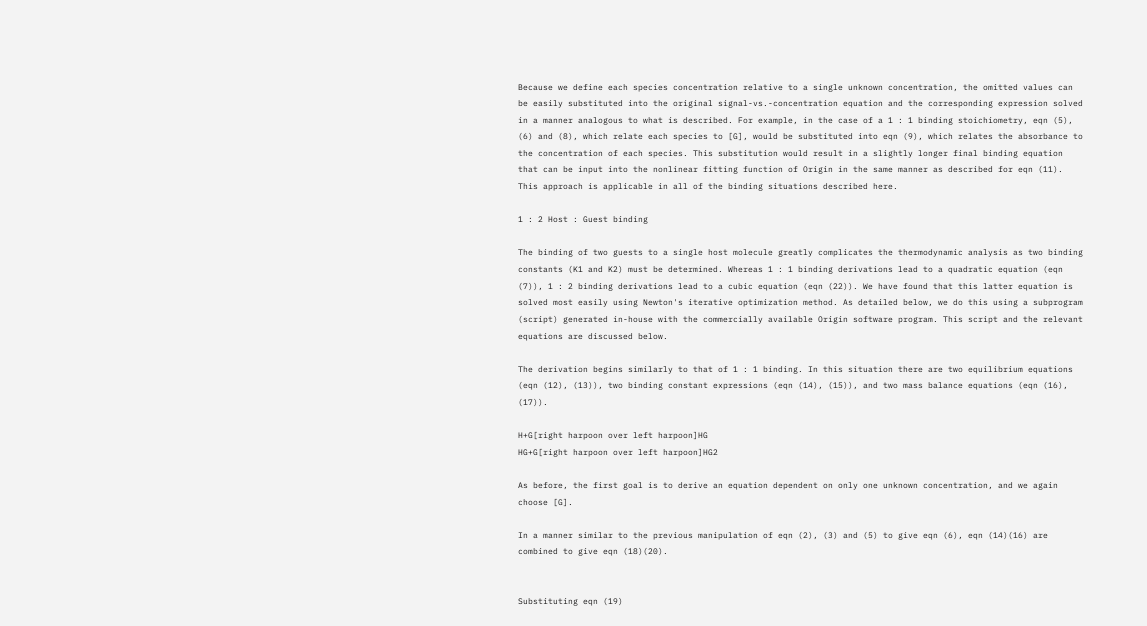Because we define each species concentration relative to a single unknown concentration, the omitted values can be easily substituted into the original signal-vs.-concentration equation and the corresponding expression solved in a manner analogous to what is described. For example, in the case of a 1 : 1 binding stoichiometry, eqn (5), (6) and (8), which relate each species to [G], would be substituted into eqn (9), which relates the absorbance to the concentration of each species. This substitution would result in a slightly longer final binding equation that can be input into the nonlinear fitting function of Origin in the same manner as described for eqn (11). This approach is applicable in all of the binding situations described here.

1 : 2 Host : Guest binding

The binding of two guests to a single host molecule greatly complicates the thermodynamic analysis as two binding constants (K1 and K2) must be determined. Whereas 1 : 1 binding derivations lead to a quadratic equation (eqn (7)), 1 : 2 binding derivations lead to a cubic equation (eqn (22)). We have found that this latter equation is solved most easily using Newton's iterative optimization method. As detailed below, we do this using a subprogram (script) generated in-house with the commercially available Origin software program. This script and the relevant equations are discussed below.

The derivation begins similarly to that of 1 : 1 binding. In this situation there are two equilibrium equations (eqn (12), (13)), two binding constant expressions (eqn (14), (15)), and two mass balance equations (eqn (16), (17)).

H+G[right harpoon over left harpoon]HG
HG+G[right harpoon over left harpoon]HG2

As before, the first goal is to derive an equation dependent on only one unknown concentration, and we again choose [G].

In a manner similar to the previous manipulation of eqn (2), (3) and (5) to give eqn (6), eqn (14)(16) are combined to give eqn (18)(20).


Substituting eqn (19)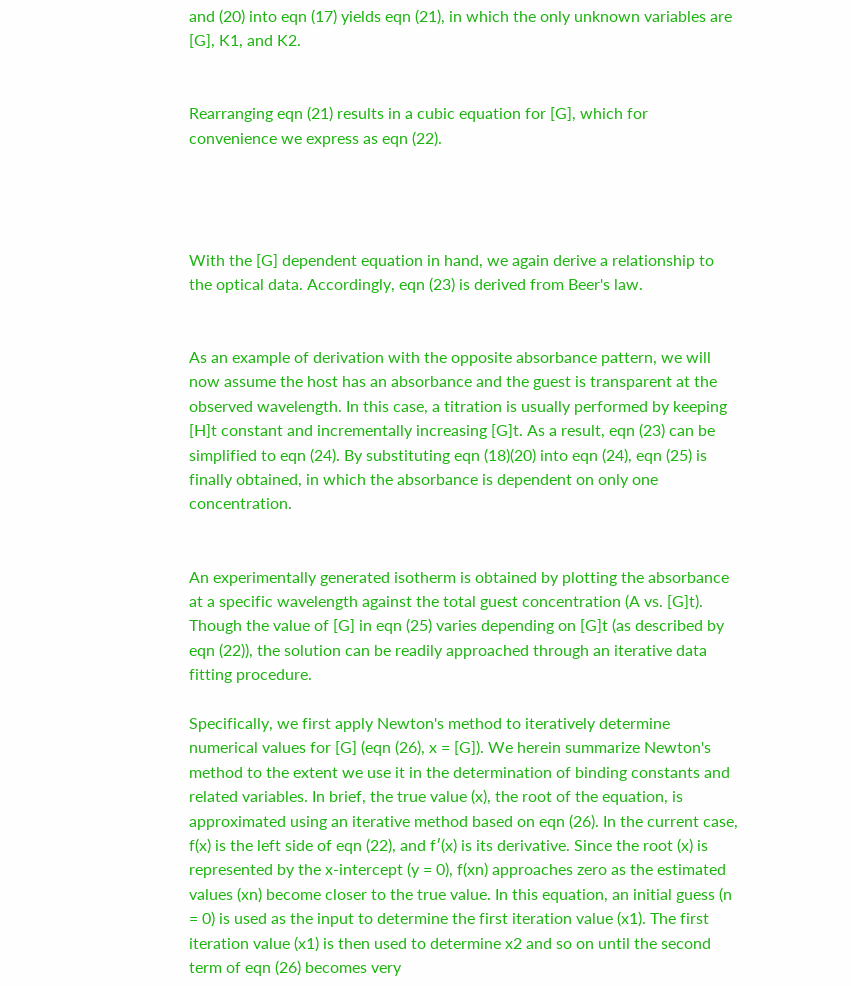and (20) into eqn (17) yields eqn (21), in which the only unknown variables are [G], K1, and K2.


Rearranging eqn (21) results in a cubic equation for [G], which for convenience we express as eqn (22).




With the [G] dependent equation in hand, we again derive a relationship to the optical data. Accordingly, eqn (23) is derived from Beer's law.


As an example of derivation with the opposite absorbance pattern, we will now assume the host has an absorbance and the guest is transparent at the observed wavelength. In this case, a titration is usually performed by keeping [H]t constant and incrementally increasing [G]t. As a result, eqn (23) can be simplified to eqn (24). By substituting eqn (18)(20) into eqn (24), eqn (25) is finally obtained, in which the absorbance is dependent on only one concentration.


An experimentally generated isotherm is obtained by plotting the absorbance at a specific wavelength against the total guest concentration (A vs. [G]t). Though the value of [G] in eqn (25) varies depending on [G]t (as described by eqn (22)), the solution can be readily approached through an iterative data fitting procedure.

Specifically, we first apply Newton's method to iteratively determine numerical values for [G] (eqn (26), x = [G]). We herein summarize Newton's method to the extent we use it in the determination of binding constants and related variables. In brief, the true value (x), the root of the equation, is approximated using an iterative method based on eqn (26). In the current case, f(x) is the left side of eqn (22), and f′(x) is its derivative. Since the root (x) is represented by the x-intercept (y = 0), f(xn) approaches zero as the estimated values (xn) become closer to the true value. In this equation, an initial guess (n = 0) is used as the input to determine the first iteration value (x1). The first iteration value (x1) is then used to determine x2 and so on until the second term of eqn (26) becomes very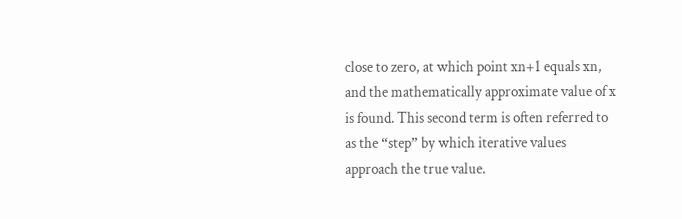close to zero, at which point xn+1 equals xn, and the mathematically approximate value of x is found. This second term is often referred to as the “step” by which iterative values approach the true value.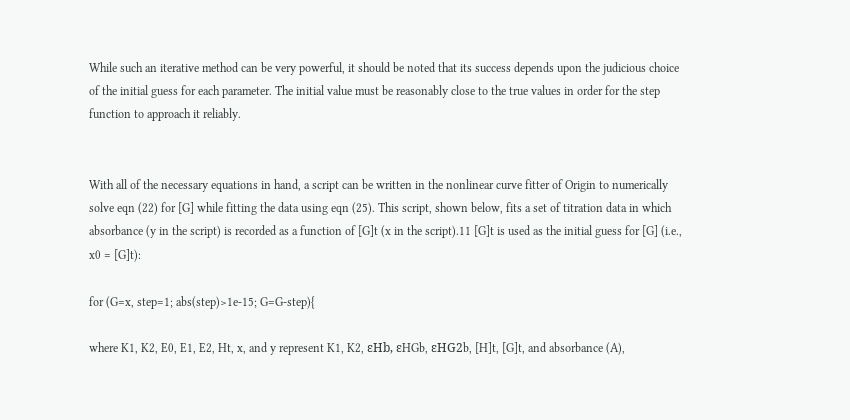While such an iterative method can be very powerful, it should be noted that its success depends upon the judicious choice of the initial guess for each parameter. The initial value must be reasonably close to the true values in order for the step function to approach it reliably.


With all of the necessary equations in hand, a script can be written in the nonlinear curve fitter of Origin to numerically solve eqn (22) for [G] while fitting the data using eqn (25). This script, shown below, fits a set of titration data in which absorbance (y in the script) is recorded as a function of [G]t (x in the script).11 [G]t is used as the initial guess for [G] (i.e., x0 = [G]t):

for (G=x, step=1; abs(step)>1e-15; G=G-step){

where K1, K2, E0, E1, E2, Ht, x, and y represent K1, K2, εHb, εHGb, εHG2b, [H]t, [G]t, and absorbance (A),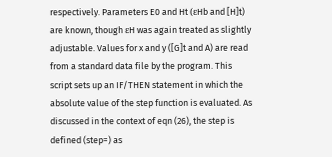respectively. Parameters E0 and Ht (εHb and [H]t) are known, though εH was again treated as slightly adjustable. Values for x and y ([G]t and A) are read from a standard data file by the program. This script sets up an IF/THEN statement in which the absolute value of the step function is evaluated. As discussed in the context of eqn (26), the step is defined (step=) as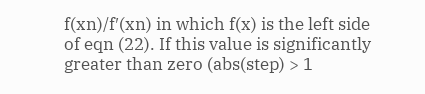f(xn)/f′(xn) in which f(x) is the left side of eqn (22). If this value is significantly greater than zero (abs(step) > 1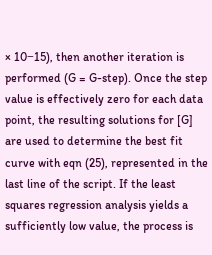× 10−15), then another iteration is performed (G = G-step). Once the step value is effectively zero for each data point, the resulting solutions for [G] are used to determine the best fit curve with eqn (25), represented in the last line of the script. If the least squares regression analysis yields a sufficiently low value, the process is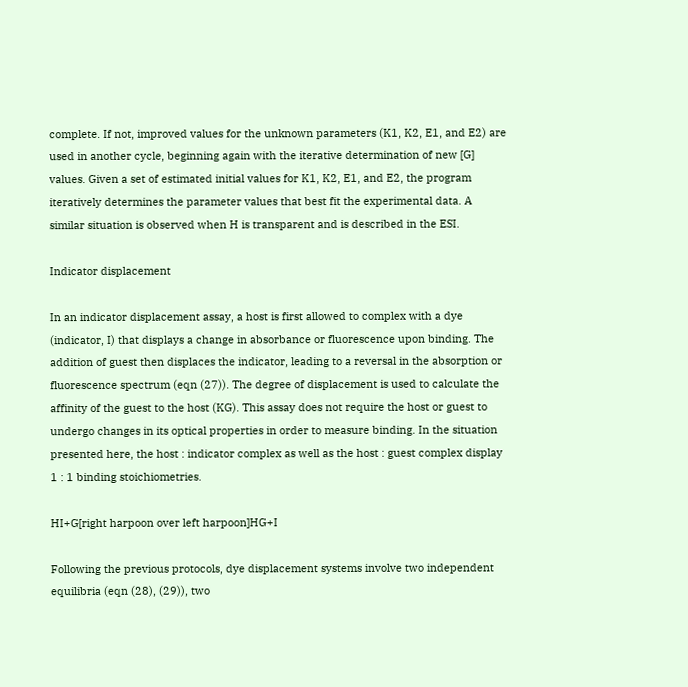complete. If not, improved values for the unknown parameters (K1, K2, E1, and E2) are used in another cycle, beginning again with the iterative determination of new [G] values. Given a set of estimated initial values for K1, K2, E1, and E2, the program iteratively determines the parameter values that best fit the experimental data. A similar situation is observed when H is transparent and is described in the ESI.

Indicator displacement

In an indicator displacement assay, a host is first allowed to complex with a dye (indicator, I) that displays a change in absorbance or fluorescence upon binding. The addition of guest then displaces the indicator, leading to a reversal in the absorption or fluorescence spectrum (eqn (27)). The degree of displacement is used to calculate the affinity of the guest to the host (KG). This assay does not require the host or guest to undergo changes in its optical properties in order to measure binding. In the situation presented here, the host : indicator complex as well as the host : guest complex display 1 : 1 binding stoichiometries.

HI+G[right harpoon over left harpoon]HG+I

Following the previous protocols, dye displacement systems involve two independent equilibria (eqn (28), (29)), two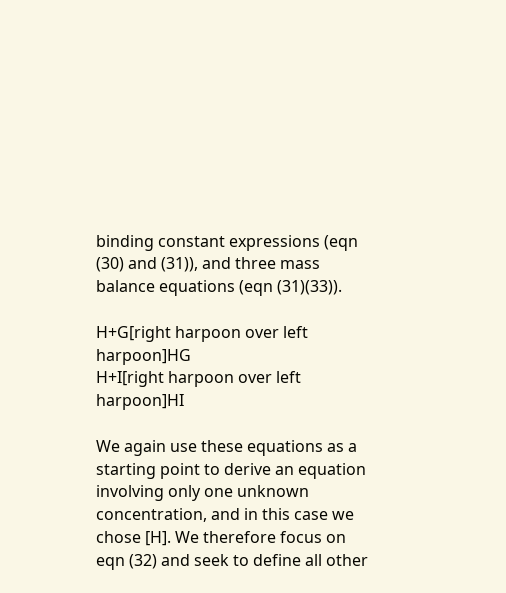binding constant expressions (eqn (30) and (31)), and three mass balance equations (eqn (31)(33)).

H+G[right harpoon over left harpoon]HG
H+I[right harpoon over left harpoon]HI

We again use these equations as a starting point to derive an equation involving only one unknown concentration, and in this case we chose [H]. We therefore focus on eqn (32) and seek to define all other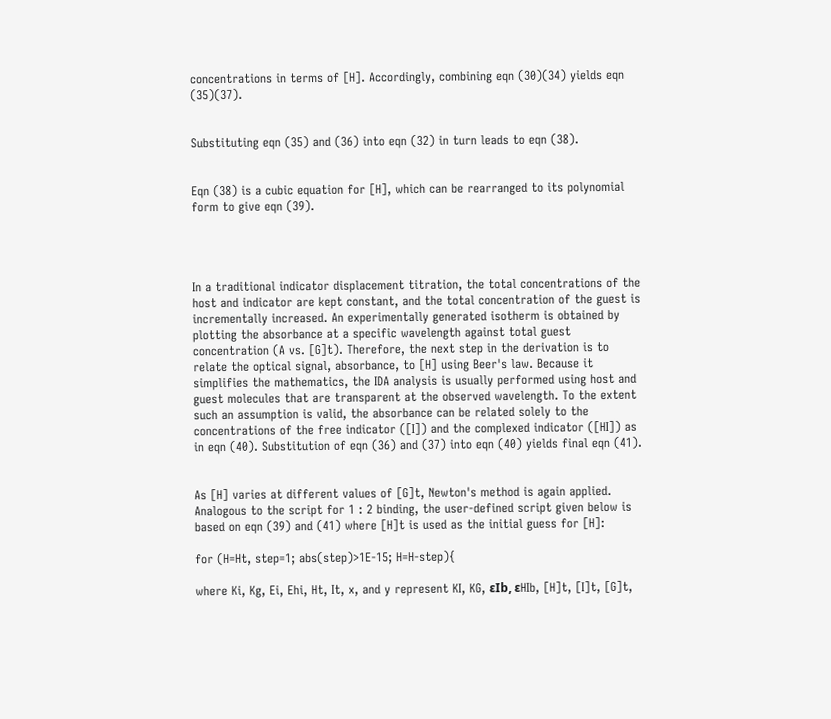concentrations in terms of [H]. Accordingly, combining eqn (30)(34) yields eqn (35)(37).


Substituting eqn (35) and (36) into eqn (32) in turn leads to eqn (38).


Eqn (38) is a cubic equation for [H], which can be rearranged to its polynomial form to give eqn (39).




In a traditional indicator displacement titration, the total concentrations of the host and indicator are kept constant, and the total concentration of the guest is incrementally increased. An experimentally generated isotherm is obtained by plotting the absorbance at a specific wavelength against total guest concentration (A vs. [G]t). Therefore, the next step in the derivation is to relate the optical signal, absorbance, to [H] using Beer's law. Because it simplifies the mathematics, the IDA analysis is usually performed using host and guest molecules that are transparent at the observed wavelength. To the extent such an assumption is valid, the absorbance can be related solely to the concentrations of the free indicator ([I]) and the complexed indicator ([HI]) as in eqn (40). Substitution of eqn (36) and (37) into eqn (40) yields final eqn (41).


As [H] varies at different values of [G]t, Newton's method is again applied. Analogous to the script for 1 : 2 binding, the user-defined script given below is based on eqn (39) and (41) where [H]t is used as the initial guess for [H]:

for (H=Ht, step=1; abs(step)>1E-15; H=H-step){

where Ki, Kg, Ei, Ehi, Ht, It, x, and y represent KI, KG, εIb, εHIb, [H]t, [I]t, [G]t,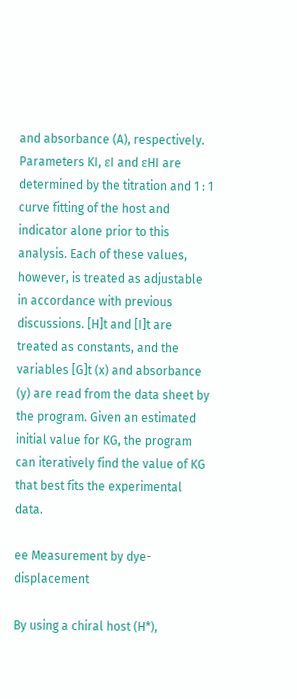and absorbance (A), respectively. Parameters KI, εI and εHI are determined by the titration and 1 : 1 curve fitting of the host and indicator alone prior to this analysis. Each of these values, however, is treated as adjustable in accordance with previous discussions. [H]t and [I]t are treated as constants, and the variables [G]t (x) and absorbance (y) are read from the data sheet by the program. Given an estimated initial value for KG, the program can iteratively find the value of KG that best fits the experimental data.

ee Measurement by dye-displacement

By using a chiral host (H*),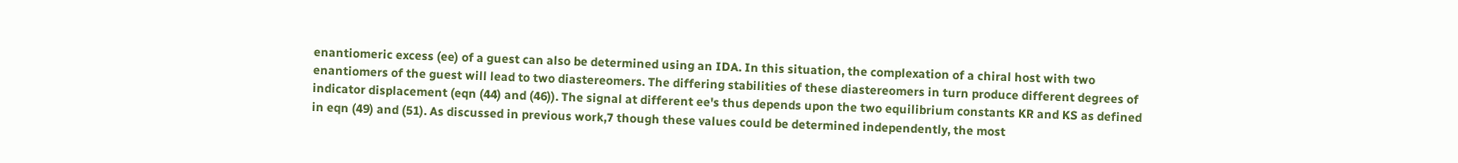enantiomeric excess (ee) of a guest can also be determined using an IDA. In this situation, the complexation of a chiral host with two enantiomers of the guest will lead to two diastereomers. The differing stabilities of these diastereomers in turn produce different degrees of indicator displacement (eqn (44) and (46)). The signal at different ee's thus depends upon the two equilibrium constants KR and KS as defined in eqn (49) and (51). As discussed in previous work,7 though these values could be determined independently, the most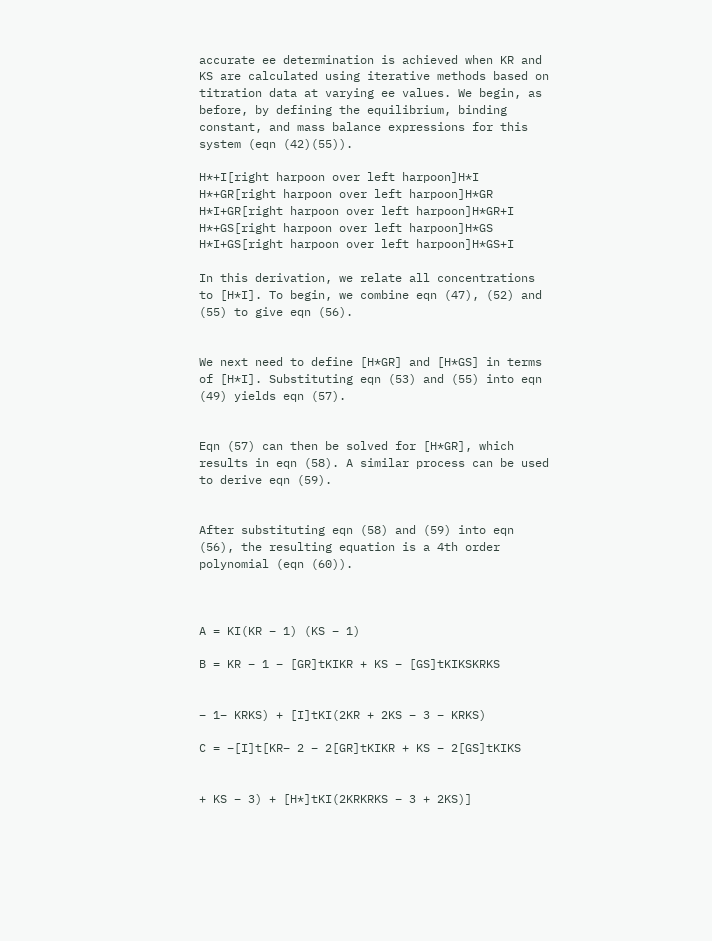accurate ee determination is achieved when KR and KS are calculated using iterative methods based on titration data at varying ee values. We begin, as before, by defining the equilibrium, binding constant, and mass balance expressions for this system (eqn (42)(55)).

H*+I[right harpoon over left harpoon]H*I
H*+GR[right harpoon over left harpoon]H*GR
H*I+GR[right harpoon over left harpoon]H*GR+I
H*+GS[right harpoon over left harpoon]H*GS
H*I+GS[right harpoon over left harpoon]H*GS+I

In this derivation, we relate all concentrations to [H*I]. To begin, we combine eqn (47), (52) and (55) to give eqn (56).


We next need to define [H*GR] and [H*GS] in terms of [H*I]. Substituting eqn (53) and (55) into eqn (49) yields eqn (57).


Eqn (57) can then be solved for [H*GR], which results in eqn (58). A similar process can be used to derive eqn (59).


After substituting eqn (58) and (59) into eqn (56), the resulting equation is a 4th order polynomial (eqn (60)).



A = KI(KR − 1) (KS − 1)

B = KR − 1 − [GR]tKIKR + KS − [GS]tKIKSKRKS


− 1− KRKS) + [I]tKI(2KR + 2KS − 3 − KRKS)

C = −[I]t[KR− 2 − 2[GR]tKIKR + KS − 2[GS]tKIKS


+ KS − 3) + [H*]tKI(2KRKRKS − 3 + 2KS)]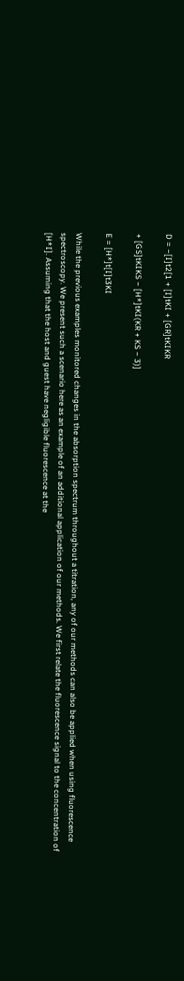D = −[I]t2[1 + [I]tKI + [GR]tKIKR

+ [GS]tKIKS − [H*]tKI(KR + KS − 3)]

E = [H*]t[I]t3KI

While the previous examples monitored changes in the absorption spectrum throughout a titration, any of our methods can also be applied when using fluorescence spectroscopy. We present such a scenario here as an example of an additional application of our methods. We first relate the fluorescence signal to the concentration of [H*I]. Assuming that the host and guest have negligible fluorescence at the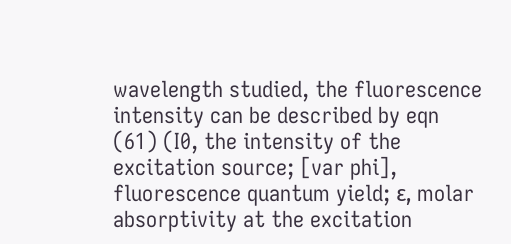wavelength studied, the fluorescence intensity can be described by eqn (61) (I0, the intensity of the excitation source; [var phi], fluorescence quantum yield; ε, molar absorptivity at the excitation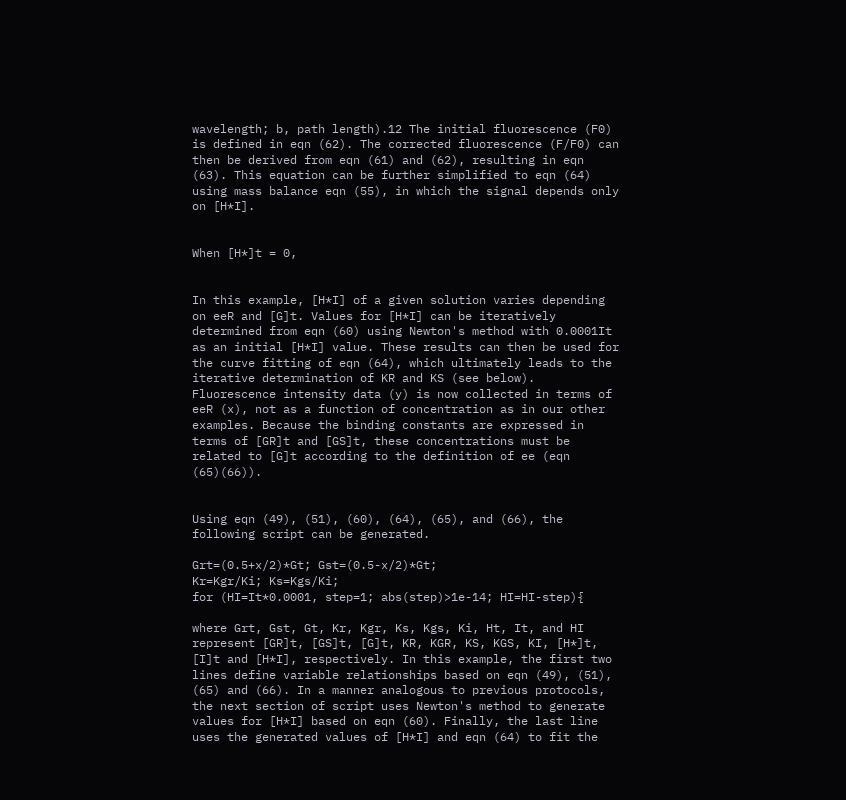wavelength; b, path length).12 The initial fluorescence (F0) is defined in eqn (62). The corrected fluorescence (F/F0) can then be derived from eqn (61) and (62), resulting in eqn (63). This equation can be further simplified to eqn (64) using mass balance eqn (55), in which the signal depends only on [H*I].


When [H*]t = 0,


In this example, [H*I] of a given solution varies depending on eeR and [G]t. Values for [H*I] can be iteratively determined from eqn (60) using Newton's method with 0.0001It as an initial [H*I] value. These results can then be used for the curve fitting of eqn (64), which ultimately leads to the iterative determination of KR and KS (see below). Fluorescence intensity data (y) is now collected in terms of eeR (x), not as a function of concentration as in our other examples. Because the binding constants are expressed in terms of [GR]t and [GS]t, these concentrations must be related to [G]t according to the definition of ee (eqn (65)(66)).


Using eqn (49), (51), (60), (64), (65), and (66), the following script can be generated.

Grt=(0.5+x/2)*Gt; Gst=(0.5-x/2)*Gt;
Kr=Kgr/Ki; Ks=Kgs/Ki;
for (HI=It*0.0001, step=1; abs(step)>1e-14; HI=HI-step){

where Grt, Gst, Gt, Kr, Kgr, Ks, Kgs, Ki, Ht, It, and HI represent [GR]t, [GS]t, [G]t, KR, KGR, KS, KGS, KI, [H*]t, [I]t and [H*I], respectively. In this example, the first two lines define variable relationships based on eqn (49), (51), (65) and (66). In a manner analogous to previous protocols, the next section of script uses Newton's method to generate values for [H*I] based on eqn (60). Finally, the last line uses the generated values of [H*I] and eqn (64) to fit the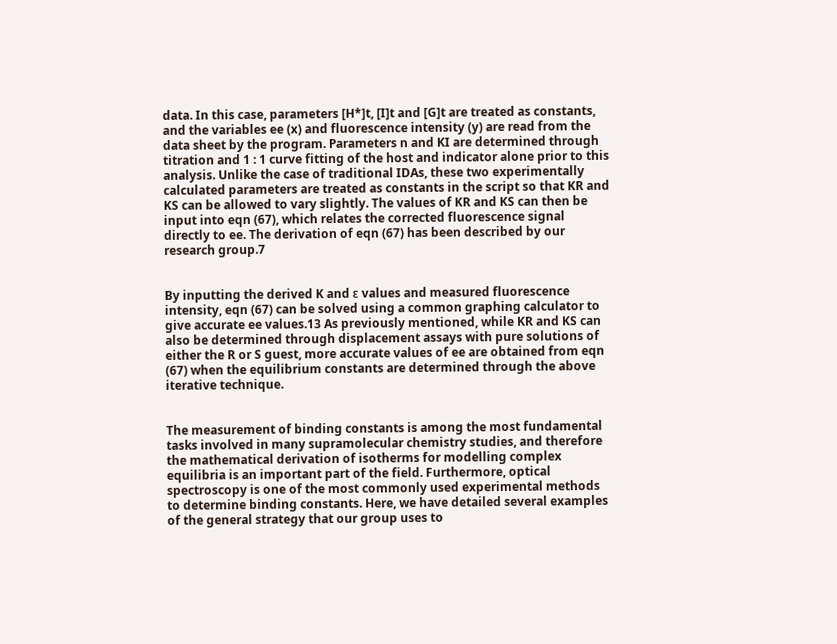data. In this case, parameters [H*]t, [I]t and [G]t are treated as constants, and the variables ee (x) and fluorescence intensity (y) are read from the data sheet by the program. Parameters n and KI are determined through titration and 1 : 1 curve fitting of the host and indicator alone prior to this analysis. Unlike the case of traditional IDAs, these two experimentally calculated parameters are treated as constants in the script so that KR and KS can be allowed to vary slightly. The values of KR and KS can then be input into eqn (67), which relates the corrected fluorescence signal directly to ee. The derivation of eqn (67) has been described by our research group.7


By inputting the derived K and ε values and measured fluorescence intensity, eqn (67) can be solved using a common graphing calculator to give accurate ee values.13 As previously mentioned, while KR and KS can also be determined through displacement assays with pure solutions of either the R or S guest, more accurate values of ee are obtained from eqn (67) when the equilibrium constants are determined through the above iterative technique.


The measurement of binding constants is among the most fundamental tasks involved in many supramolecular chemistry studies, and therefore the mathematical derivation of isotherms for modelling complex equilibria is an important part of the field. Furthermore, optical spectroscopy is one of the most commonly used experimental methods to determine binding constants. Here, we have detailed several examples of the general strategy that our group uses to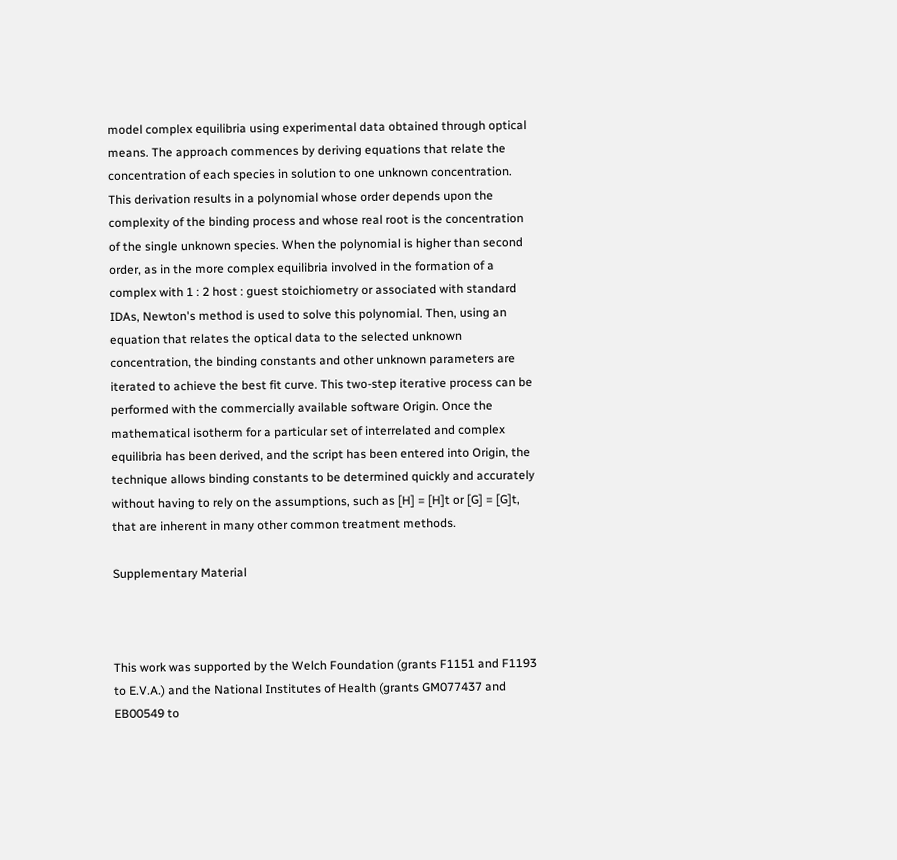model complex equilibria using experimental data obtained through optical means. The approach commences by deriving equations that relate the concentration of each species in solution to one unknown concentration. This derivation results in a polynomial whose order depends upon the complexity of the binding process and whose real root is the concentration of the single unknown species. When the polynomial is higher than second order, as in the more complex equilibria involved in the formation of a complex with 1 : 2 host : guest stoichiometry or associated with standard IDAs, Newton's method is used to solve this polynomial. Then, using an equation that relates the optical data to the selected unknown concentration, the binding constants and other unknown parameters are iterated to achieve the best fit curve. This two-step iterative process can be performed with the commercially available software Origin. Once the mathematical isotherm for a particular set of interrelated and complex equilibria has been derived, and the script has been entered into Origin, the technique allows binding constants to be determined quickly and accurately without having to rely on the assumptions, such as [H] = [H]t or [G] = [G]t, that are inherent in many other common treatment methods.

Supplementary Material



This work was supported by the Welch Foundation (grants F1151 and F1193 to E.V.A.) and the National Institutes of Health (grants GM077437 and EB00549 to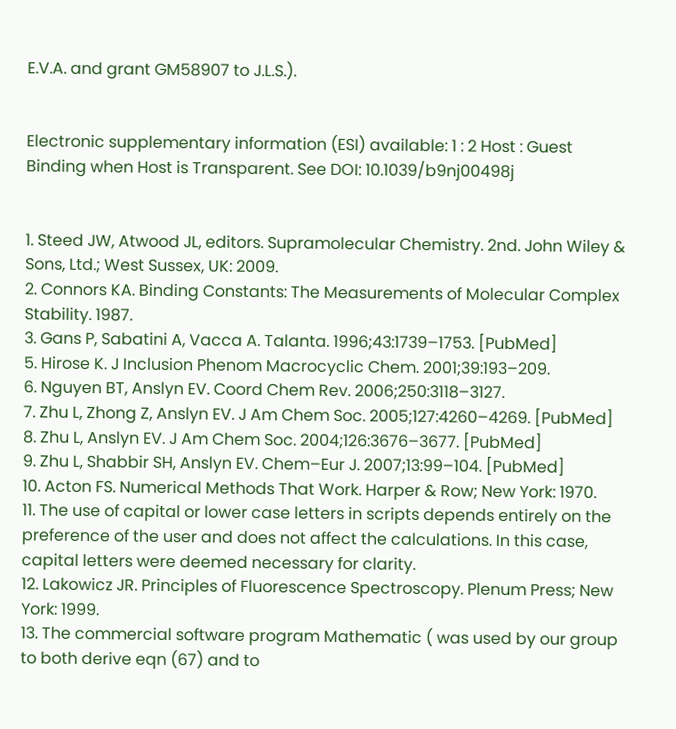E.V.A. and grant GM58907 to J.L.S.).


Electronic supplementary information (ESI) available: 1 : 2 Host : Guest Binding when Host is Transparent. See DOI: 10.1039/b9nj00498j


1. Steed JW, Atwood JL, editors. Supramolecular Chemistry. 2nd. John Wiley & Sons, Ltd.; West Sussex, UK: 2009.
2. Connors KA. Binding Constants: The Measurements of Molecular Complex Stability. 1987.
3. Gans P, Sabatini A, Vacca A. Talanta. 1996;43:1739–1753. [PubMed]
5. Hirose K. J Inclusion Phenom Macrocyclic Chem. 2001;39:193–209.
6. Nguyen BT, Anslyn EV. Coord Chem Rev. 2006;250:3118–3127.
7. Zhu L, Zhong Z, Anslyn EV. J Am Chem Soc. 2005;127:4260–4269. [PubMed]
8. Zhu L, Anslyn EV. J Am Chem Soc. 2004;126:3676–3677. [PubMed]
9. Zhu L, Shabbir SH, Anslyn EV. Chem–Eur J. 2007;13:99–104. [PubMed]
10. Acton FS. Numerical Methods That Work. Harper & Row; New York: 1970.
11. The use of capital or lower case letters in scripts depends entirely on the preference of the user and does not affect the calculations. In this case, capital letters were deemed necessary for clarity.
12. Lakowicz JR. Principles of Fluorescence Spectroscopy. Plenum Press; New York: 1999.
13. The commercial software program Mathematic ( was used by our group to both derive eqn (67) and to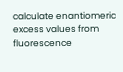calculate enantiomeric excess values from fluorescence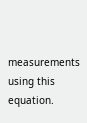measurements using this equation.